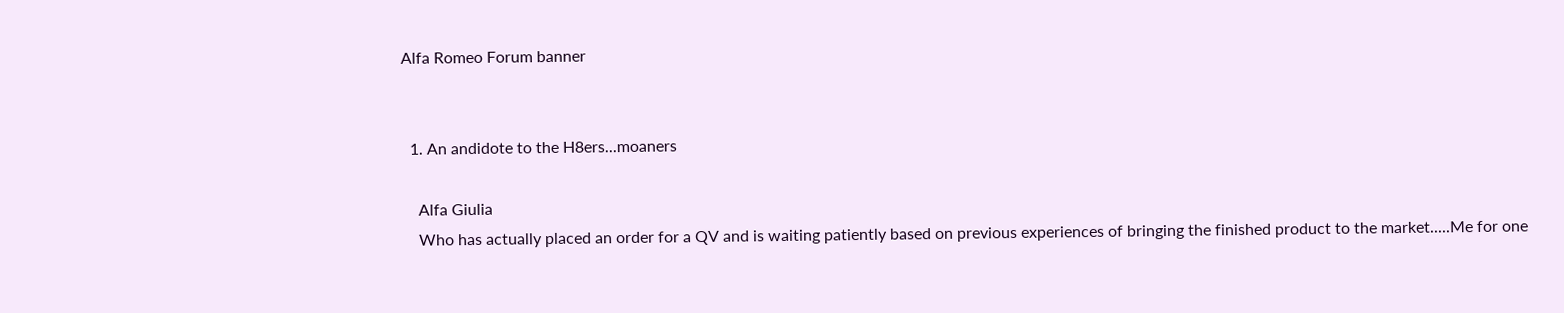Alfa Romeo Forum banner


  1. An andidote to the H8ers...moaners

    Alfa Giulia
    Who has actually placed an order for a QV and is waiting patiently based on previous experiences of bringing the finished product to the market.....Me for one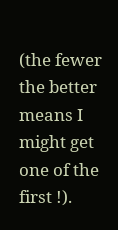(the fewer the better means I might get one of the first !).